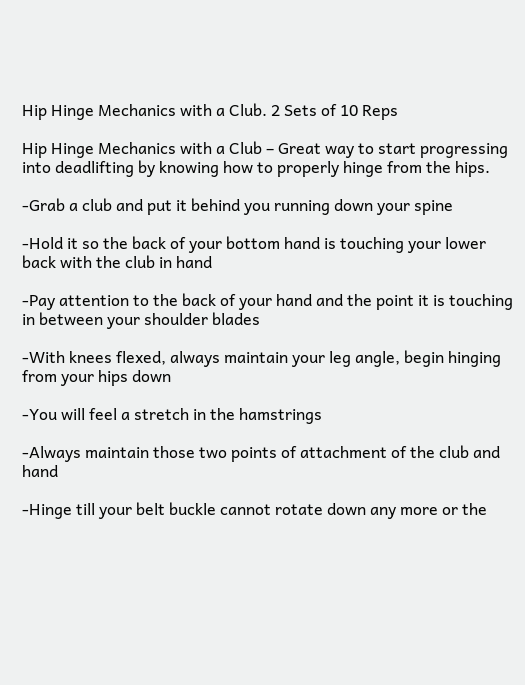Hip Hinge Mechanics with a Club. 2 Sets of 10 Reps

Hip Hinge Mechanics with a Club – Great way to start progressing into deadlifting by knowing how to properly hinge from the hips.

-Grab a club and put it behind you running down your spine

-Hold it so the back of your bottom hand is touching your lower back with the club in hand

-Pay attention to the back of your hand and the point it is touching in between your shoulder blades

-With knees flexed, always maintain your leg angle, begin hinging from your hips down

-You will feel a stretch in the hamstrings

-Always maintain those two points of attachment of the club and hand

-Hinge till your belt buckle cannot rotate down any more or the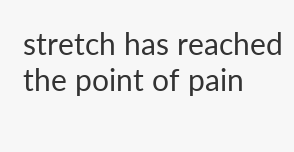stretch has reached the point of pain